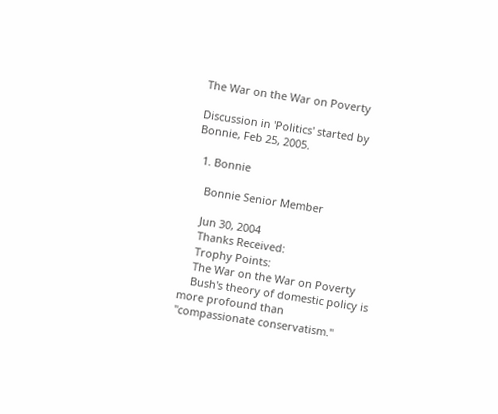The War on the War on Poverty

Discussion in 'Politics' started by Bonnie, Feb 25, 2005.

  1. Bonnie

    Bonnie Senior Member

    Jun 30, 2004
    Thanks Received:
    Trophy Points:
    The War on the War on Poverty
    Bush's theory of domestic policy is more profound than "compassionate conservatism."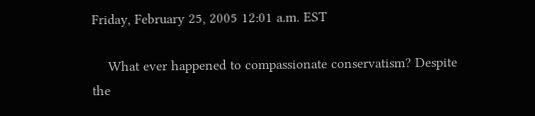Friday, February 25, 2005 12:01 a.m. EST

    What ever happened to compassionate conservatism? Despite the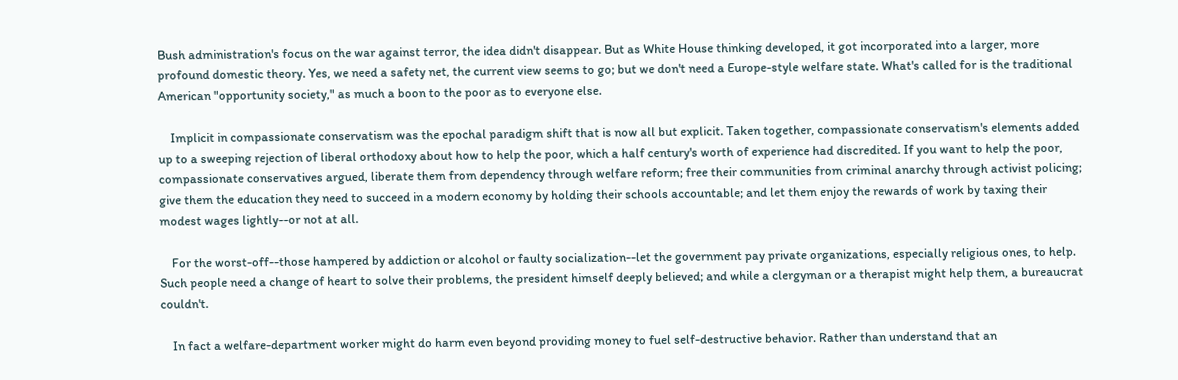Bush administration's focus on the war against terror, the idea didn't disappear. But as White House thinking developed, it got incorporated into a larger, more profound domestic theory. Yes, we need a safety net, the current view seems to go; but we don't need a Europe-style welfare state. What's called for is the traditional American "opportunity society," as much a boon to the poor as to everyone else.

    Implicit in compassionate conservatism was the epochal paradigm shift that is now all but explicit. Taken together, compassionate conservatism's elements added up to a sweeping rejection of liberal orthodoxy about how to help the poor, which a half century's worth of experience had discredited. If you want to help the poor, compassionate conservatives argued, liberate them from dependency through welfare reform; free their communities from criminal anarchy through activist policing; give them the education they need to succeed in a modern economy by holding their schools accountable; and let them enjoy the rewards of work by taxing their modest wages lightly--or not at all.

    For the worst-off--those hampered by addiction or alcohol or faulty socialization--let the government pay private organizations, especially religious ones, to help. Such people need a change of heart to solve their problems, the president himself deeply believed; and while a clergyman or a therapist might help them, a bureaucrat couldn't.

    In fact a welfare-department worker might do harm even beyond providing money to fuel self-destructive behavior. Rather than understand that an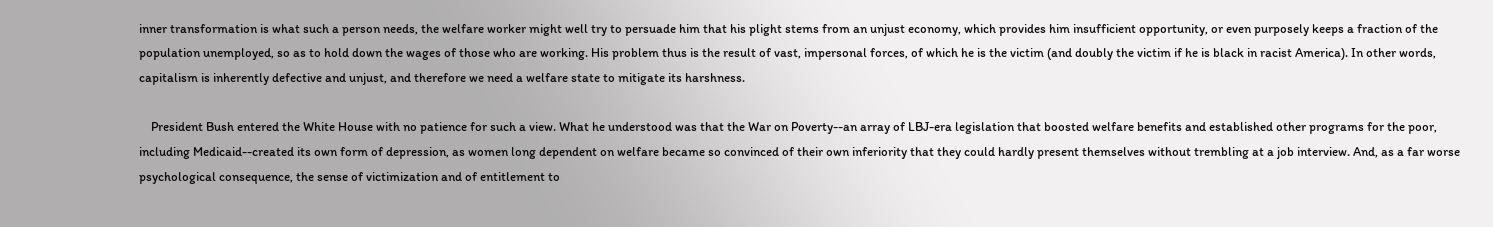inner transformation is what such a person needs, the welfare worker might well try to persuade him that his plight stems from an unjust economy, which provides him insufficient opportunity, or even purposely keeps a fraction of the population unemployed, so as to hold down the wages of those who are working. His problem thus is the result of vast, impersonal forces, of which he is the victim (and doubly the victim if he is black in racist America). In other words, capitalism is inherently defective and unjust, and therefore we need a welfare state to mitigate its harshness.

    President Bush entered the White House with no patience for such a view. What he understood was that the War on Poverty--an array of LBJ-era legislation that boosted welfare benefits and established other programs for the poor, including Medicaid--created its own form of depression, as women long dependent on welfare became so convinced of their own inferiority that they could hardly present themselves without trembling at a job interview. And, as a far worse psychological consequence, the sense of victimization and of entitlement to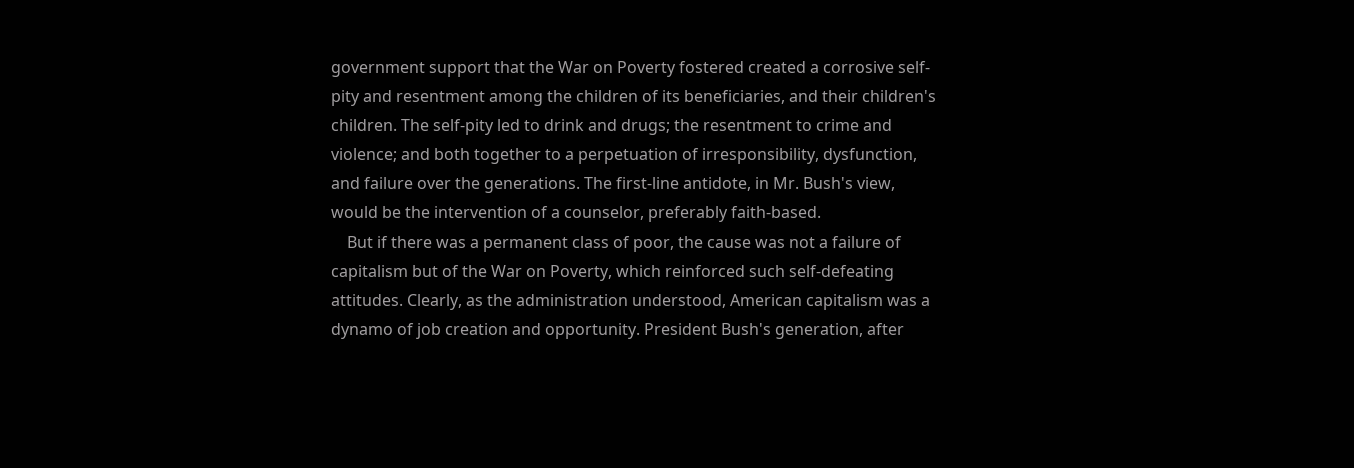government support that the War on Poverty fostered created a corrosive self-pity and resentment among the children of its beneficiaries, and their children's children. The self-pity led to drink and drugs; the resentment to crime and violence; and both together to a perpetuation of irresponsibility, dysfunction, and failure over the generations. The first-line antidote, in Mr. Bush's view, would be the intervention of a counselor, preferably faith-based.
    But if there was a permanent class of poor, the cause was not a failure of capitalism but of the War on Poverty, which reinforced such self-defeating attitudes. Clearly, as the administration understood, American capitalism was a dynamo of job creation and opportunity. President Bush's generation, after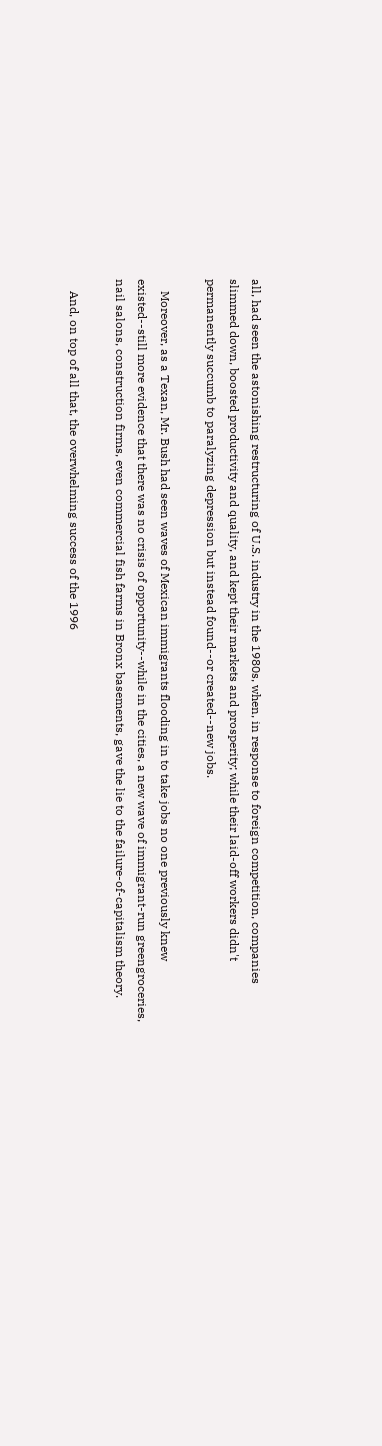all, had seen the astonishing restructuring of U.S. industry in the 1980s, when, in response to foreign competition, companies slimmed down, boosted productivity and quality, and kept their markets and prosperity; while their laid-off workers didn't permanently succumb to paralyzing depression but instead found--or created--new jobs.

    Moreover, as a Texan, Mr. Bush had seen waves of Mexican immigrants flooding in to take jobs no one previously knew existed--still more evidence that there was no crisis of opportunity--while in the cities, a new wave of immigrant-run greengroceries, nail salons, construction firms, even commercial fish farms in Bronx basements, gave the lie to the failure-of-capitalism theory.

    And, on top of all that, the overwhelming success of the 1996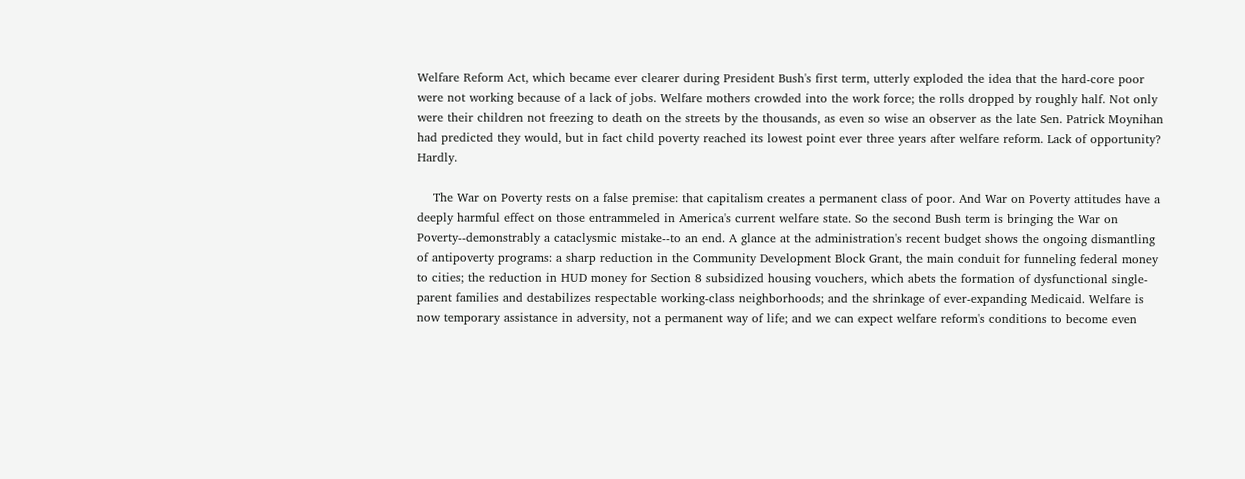Welfare Reform Act, which became ever clearer during President Bush's first term, utterly exploded the idea that the hard-core poor were not working because of a lack of jobs. Welfare mothers crowded into the work force; the rolls dropped by roughly half. Not only were their children not freezing to death on the streets by the thousands, as even so wise an observer as the late Sen. Patrick Moynihan had predicted they would, but in fact child poverty reached its lowest point ever three years after welfare reform. Lack of opportunity? Hardly.

    The War on Poverty rests on a false premise: that capitalism creates a permanent class of poor. And War on Poverty attitudes have a deeply harmful effect on those entrammeled in America's current welfare state. So the second Bush term is bringing the War on Poverty--demonstrably a cataclysmic mistake--to an end. A glance at the administration's recent budget shows the ongoing dismantling of antipoverty programs: a sharp reduction in the Community Development Block Grant, the main conduit for funneling federal money to cities; the reduction in HUD money for Section 8 subsidized housing vouchers, which abets the formation of dysfunctional single-parent families and destabilizes respectable working-class neighborhoods; and the shrinkage of ever-expanding Medicaid. Welfare is now temporary assistance in adversity, not a permanent way of life; and we can expect welfare reform's conditions to become even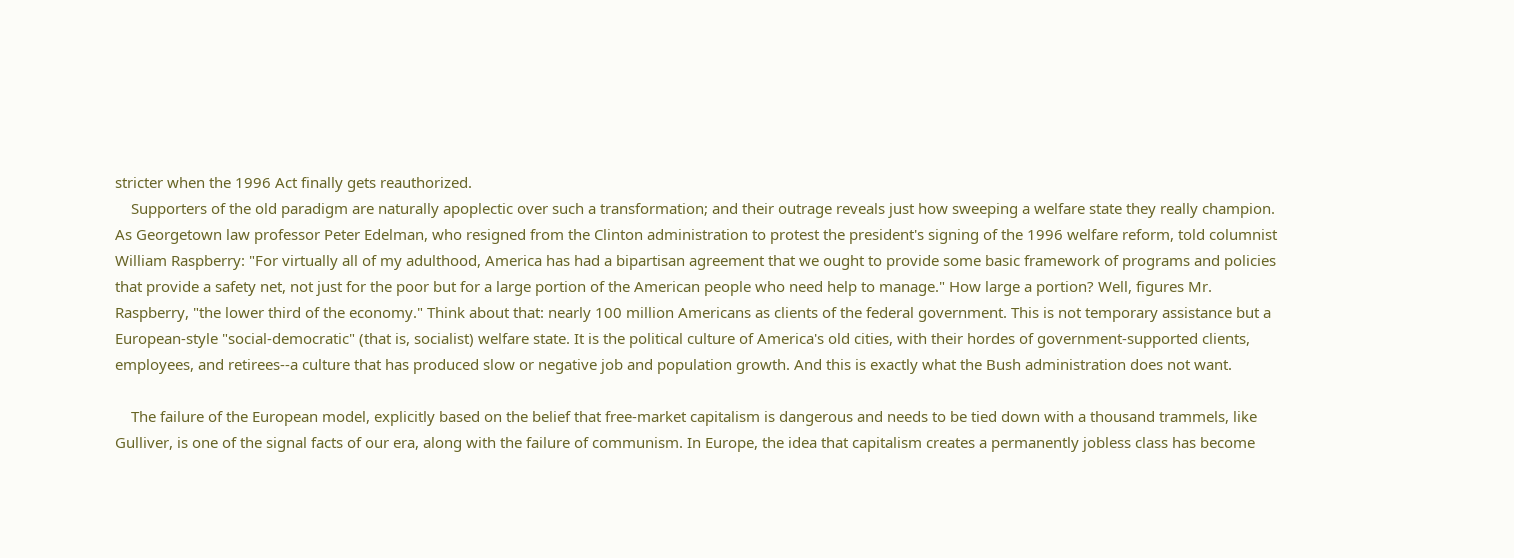stricter when the 1996 Act finally gets reauthorized.
    Supporters of the old paradigm are naturally apoplectic over such a transformation; and their outrage reveals just how sweeping a welfare state they really champion. As Georgetown law professor Peter Edelman, who resigned from the Clinton administration to protest the president's signing of the 1996 welfare reform, told columnist William Raspberry: "For virtually all of my adulthood, America has had a bipartisan agreement that we ought to provide some basic framework of programs and policies that provide a safety net, not just for the poor but for a large portion of the American people who need help to manage." How large a portion? Well, figures Mr. Raspberry, "the lower third of the economy." Think about that: nearly 100 million Americans as clients of the federal government. This is not temporary assistance but a European-style "social-democratic" (that is, socialist) welfare state. It is the political culture of America's old cities, with their hordes of government-supported clients, employees, and retirees--a culture that has produced slow or negative job and population growth. And this is exactly what the Bush administration does not want.

    The failure of the European model, explicitly based on the belief that free-market capitalism is dangerous and needs to be tied down with a thousand trammels, like Gulliver, is one of the signal facts of our era, along with the failure of communism. In Europe, the idea that capitalism creates a permanently jobless class has become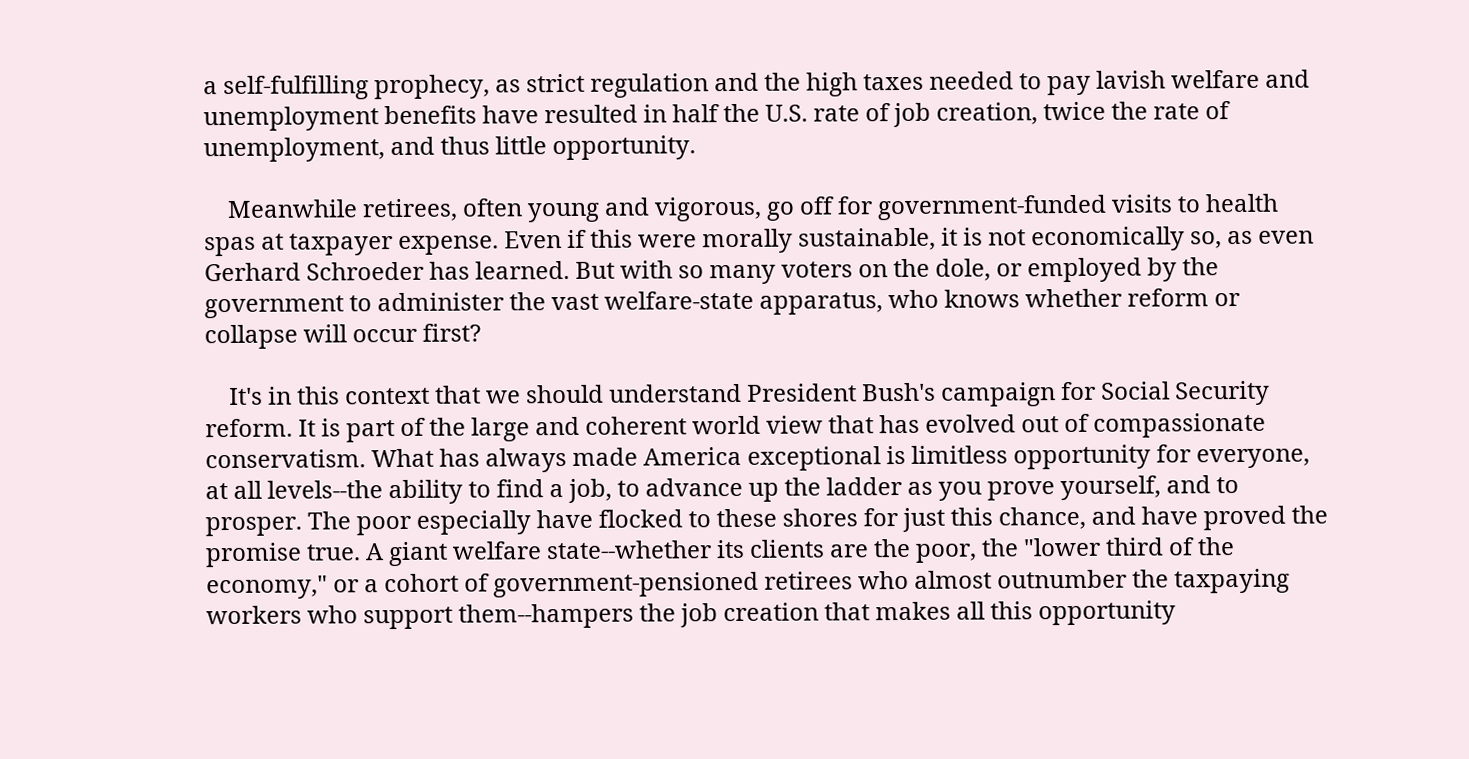a self-fulfilling prophecy, as strict regulation and the high taxes needed to pay lavish welfare and unemployment benefits have resulted in half the U.S. rate of job creation, twice the rate of unemployment, and thus little opportunity.

    Meanwhile retirees, often young and vigorous, go off for government-funded visits to health spas at taxpayer expense. Even if this were morally sustainable, it is not economically so, as even Gerhard Schroeder has learned. But with so many voters on the dole, or employed by the government to administer the vast welfare-state apparatus, who knows whether reform or collapse will occur first?

    It's in this context that we should understand President Bush's campaign for Social Security reform. It is part of the large and coherent world view that has evolved out of compassionate conservatism. What has always made America exceptional is limitless opportunity for everyone, at all levels--the ability to find a job, to advance up the ladder as you prove yourself, and to prosper. The poor especially have flocked to these shores for just this chance, and have proved the promise true. A giant welfare state--whether its clients are the poor, the "lower third of the economy," or a cohort of government-pensioned retirees who almost outnumber the taxpaying workers who support them--hampers the job creation that makes all this opportunity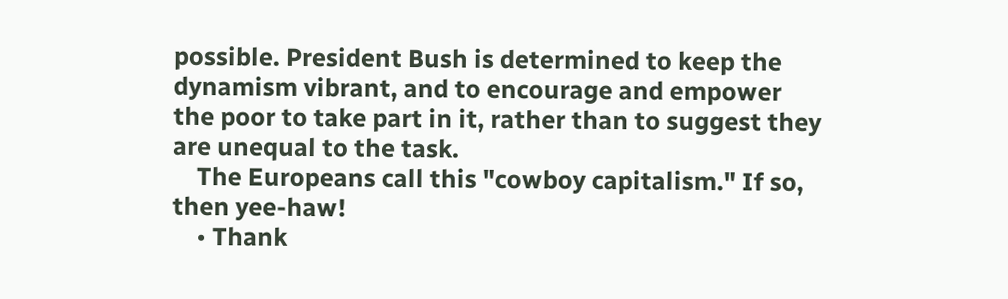possible. President Bush is determined to keep the dynamism vibrant, and to encourage and empower the poor to take part in it, rather than to suggest they are unequal to the task.
    The Europeans call this "cowboy capitalism." If so, then yee-haw!
    • Thank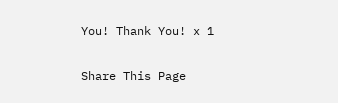You! Thank You! x 1

Share This Page